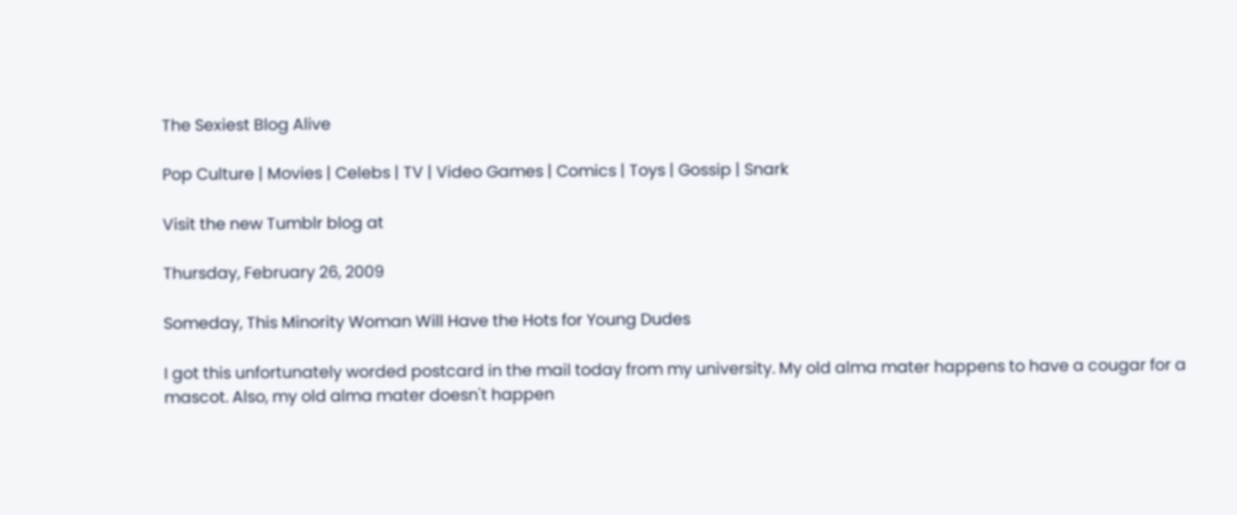The Sexiest Blog Alive

Pop Culture | Movies | Celebs | TV | Video Games | Comics | Toys | Gossip | Snark

Visit the new Tumblr blog at

Thursday, February 26, 2009

Someday, This Minority Woman Will Have the Hots for Young Dudes

I got this unfortunately worded postcard in the mail today from my university. My old alma mater happens to have a cougar for a mascot. Also, my old alma mater doesn't happen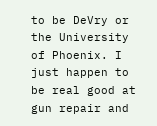to be DeVry or the University of Phoenix. I just happen to be real good at gun repair and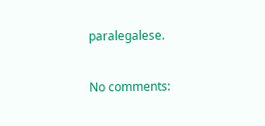paralegalese.

No comments: